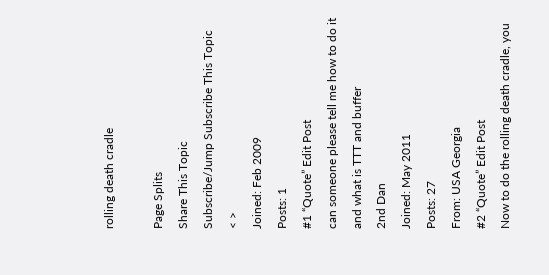rolling death cradle

Page Splits
Share This Topic
Subscribe/Jump Subscribe This Topic
< >
Joined: Feb 2009
Posts: 1
#1 “Quote” Edit Post
can someone please tell me how to do it and what is TTT and buffer
2nd Dan
Joined: May 2011
Posts: 27
From: USA Georgia
#2 “Quote” Edit Post
Now to do the rolling death cradle, you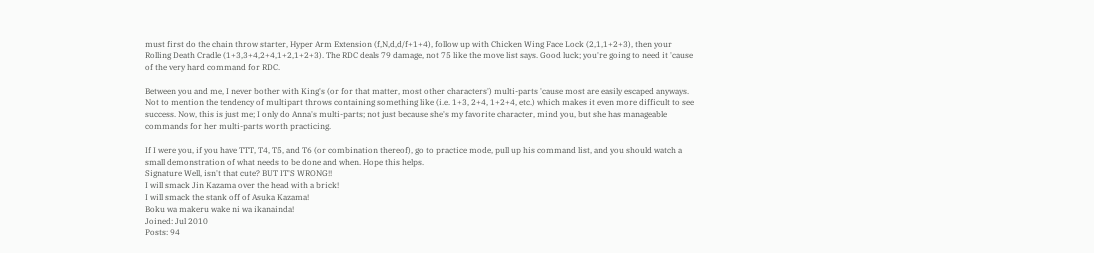must first do the chain throw starter, Hyper Arm Extension (f,N,d,d/f+1+4), follow up with Chicken Wing Face Lock (2,1,1+2+3), then your Rolling Death Cradle (1+3,3+4,2+4,1+2,1+2+3). The RDC deals 79 damage, not 75 like the move list says. Good luck; you're going to need it 'cause of the very hard command for RDC.

Between you and me, I never bother with King's (or for that matter, most other characters') multi-parts 'cause most are easily escaped anyways. Not to mention the tendency of multipart throws containing something like (i.e. 1+3, 2+4, 1+2+4, etc.) which makes it even more difficult to see success. Now, this is just me; I only do Anna's multi-parts; not just because she's my favorite character, mind you, but she has manageable commands for her multi-parts worth practicing.

If I were you, if you have TTT, T4, T5, and T6 (or combination thereof), go to practice mode, pull up his command list, and you should watch a small demonstration of what needs to be done and when. Hope this helps.
Signature Well, isn't that cute? BUT IT'S WRONG!!
I will smack Jin Kazama over the head with a brick!
I will smack the stank off of Asuka Kazama!
Boku wa makeru wake ni wa ikanainda!
Joined: Jul 2010
Posts: 94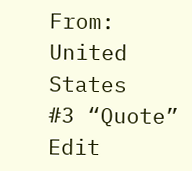From: United States
#3 “Quote” Edit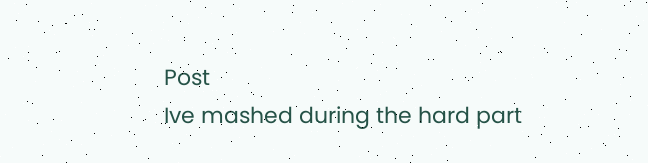Post
Ive mashed during the hard part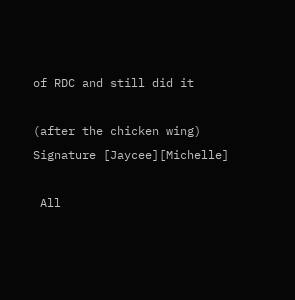of RDC and still did it

(after the chicken wing)
Signature [Jaycee][Michelle]

 All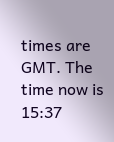times are GMT. The time now is 15:37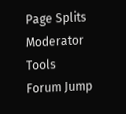Page Splits
Moderator Tools
Forum Jump